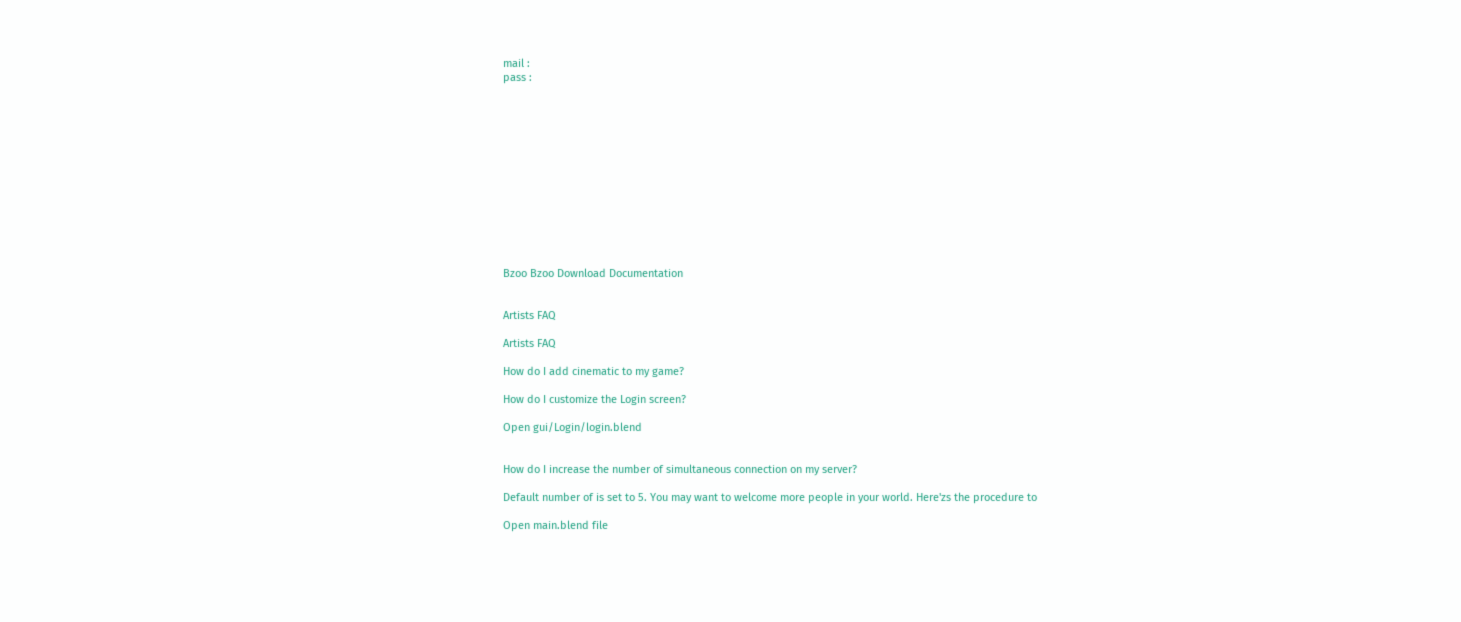mail :
pass :













Bzoo Bzoo Download Documentation


Artists FAQ

Artists FAQ

How do I add cinematic to my game?

How do I customize the Login screen?

Open gui/Login/login.blend


How do I increase the number of simultaneous connection on my server?

Default number of is set to 5. You may want to welcome more people in your world. Here'zs the procedure to

Open main.blend file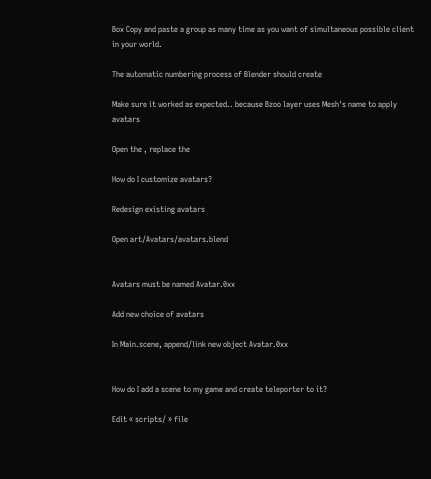Box Copy and paste a group as many time as you want of simultaneous possible client in your world.

The automatic numbering process of Blender should create

Make sure it worked as expected.. because Bzoo layer uses Mesh's name to apply avatars

Open the , replace the

How do I customize avatars?

Redesign existing avatars

Open art/Avatars/avatars.blend


Avatars must be named Avatar.0xx

Add new choice of avatars

In Main.scene, append/link new object Avatar.0xx


How do I add a scene to my game and create teleporter to it?

Edit « scripts/ » file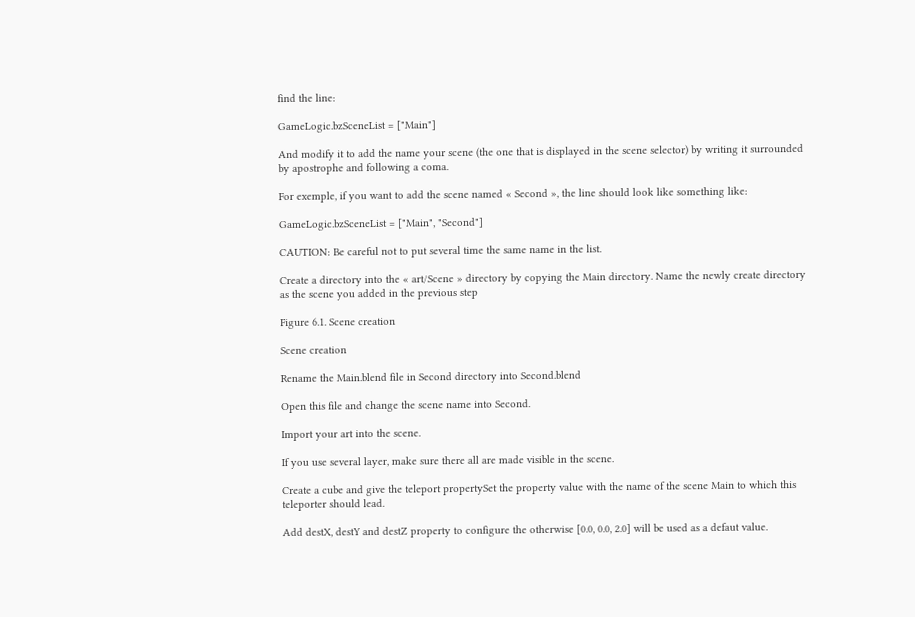find the line:

GameLogic.bzSceneList = ["Main"]

And modify it to add the name your scene (the one that is displayed in the scene selector) by writing it surrounded by apostrophe and following a coma.

For exemple, if you want to add the scene named « Second », the line should look like something like:

GameLogic.bzSceneList = ["Main", "Second"]

CAUTION: Be careful not to put several time the same name in the list.

Create a directory into the « art/Scene » directory by copying the Main directory. Name the newly create directory as the scene you added in the previous step

Figure 6.1. Scene creation

Scene creation

Rename the Main.blend file in Second directory into Second.blend

Open this file and change the scene name into Second.

Import your art into the scene.

If you use several layer, make sure there all are made visible in the scene.

Create a cube and give the teleport propertySet the property value with the name of the scene Main to which this teleporter should lead.

Add destX, destY and destZ property to configure the otherwise [0.0, 0.0, 2.0] will be used as a defaut value.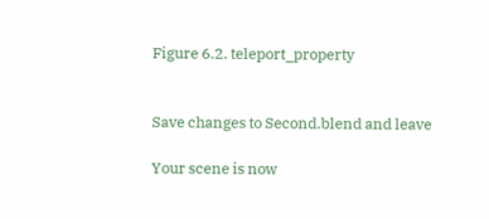Figure 6.2. teleport_property


Save changes to Second.blend and leave

Your scene is now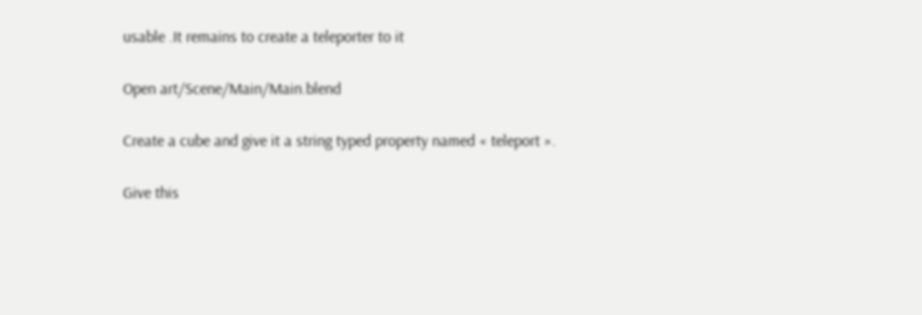usable .It remains to create a teleporter to it

Open art/Scene/Main/Main.blend

Create a cube and give it a string typed property named « teleport ».

Give this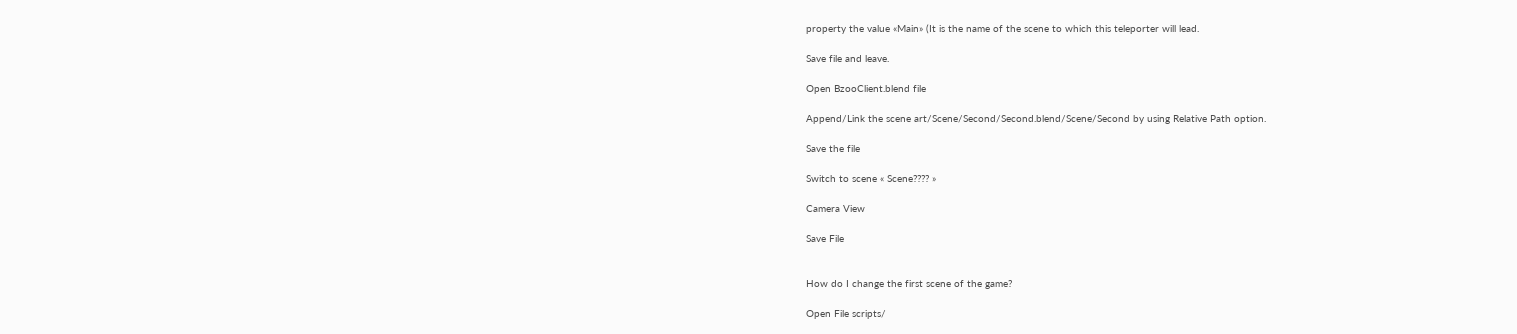property the value «Main» (It is the name of the scene to which this teleporter will lead.

Save file and leave.

Open BzooClient.blend file

Append/Link the scene art/Scene/Second/Second.blend/Scene/Second by using Relative Path option.

Save the file

Switch to scene « Scene???? »

Camera View

Save File


How do I change the first scene of the game?

Open File scripts/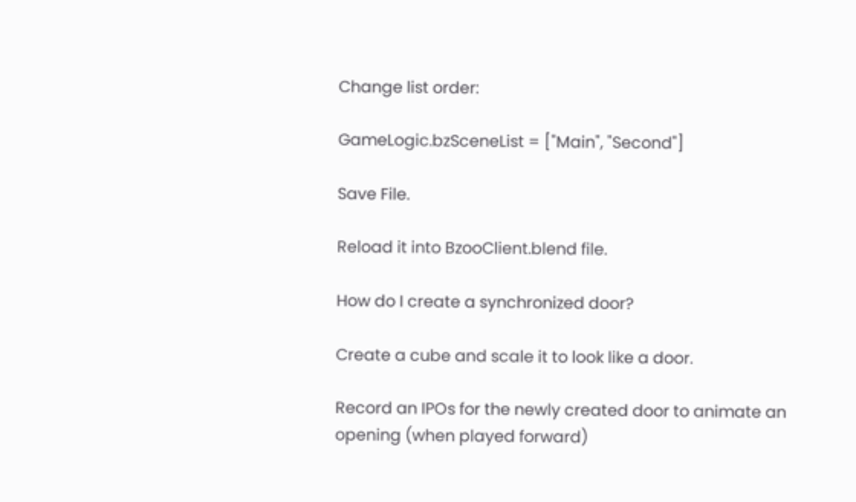Change list order:

GameLogic.bzSceneList = ["Main", "Second"]

Save File.

Reload it into BzooClient.blend file.

How do I create a synchronized door?

Create a cube and scale it to look like a door.

Record an IPOs for the newly created door to animate an opening (when played forward)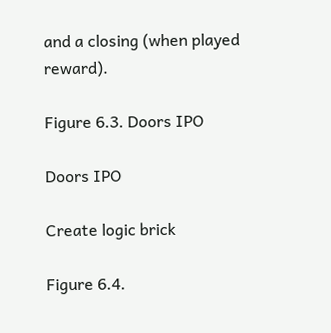and a closing (when played reward).

Figure 6.3. Doors IPO

Doors IPO

Create logic brick

Figure 6.4.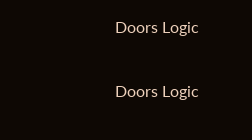Doors Logic

Doors Logic